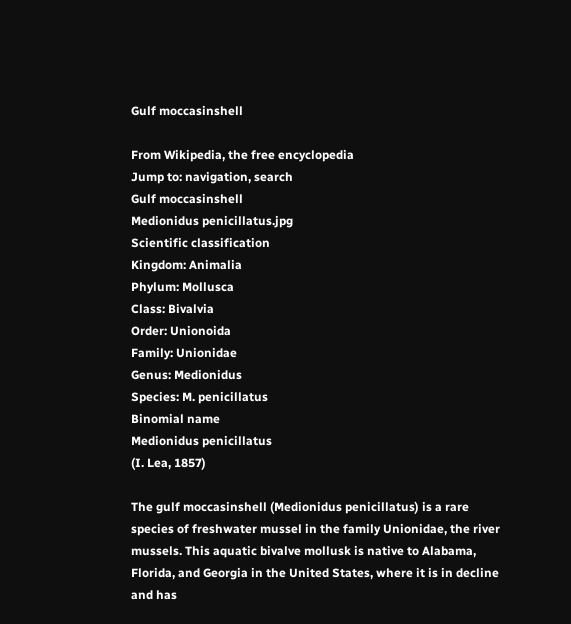Gulf moccasinshell

From Wikipedia, the free encyclopedia
Jump to: navigation, search
Gulf moccasinshell
Medionidus penicillatus.jpg
Scientific classification
Kingdom: Animalia
Phylum: Mollusca
Class: Bivalvia
Order: Unionoida
Family: Unionidae
Genus: Medionidus
Species: M. penicillatus
Binomial name
Medionidus penicillatus
(I. Lea, 1857)

The gulf moccasinshell (Medionidus penicillatus) is a rare species of freshwater mussel in the family Unionidae, the river mussels. This aquatic bivalve mollusk is native to Alabama, Florida, and Georgia in the United States, where it is in decline and has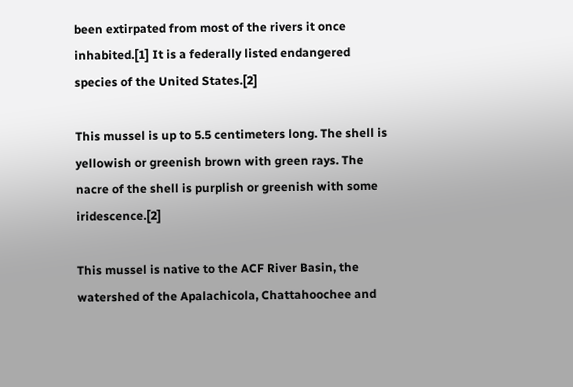been extirpated from most of the rivers it once inhabited.[1] It is a federally listed endangered species of the United States.[2]

This mussel is up to 5.5 centimeters long. The shell is yellowish or greenish brown with green rays. The nacre of the shell is purplish or greenish with some iridescence.[2]

This mussel is native to the ACF River Basin, the watershed of the Apalachicola, Chattahoochee and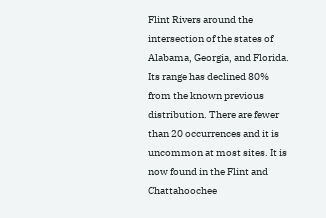Flint Rivers around the intersection of the states of Alabama, Georgia, and Florida. Its range has declined 80% from the known previous distribution. There are fewer than 20 occurrences and it is uncommon at most sites. It is now found in the Flint and Chattahoochee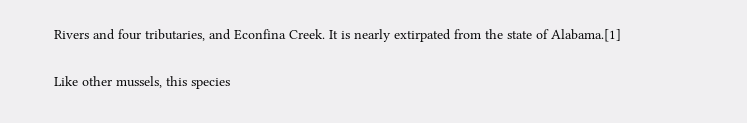Rivers and four tributaries, and Econfina Creek. It is nearly extirpated from the state of Alabama.[1]

Like other mussels, this species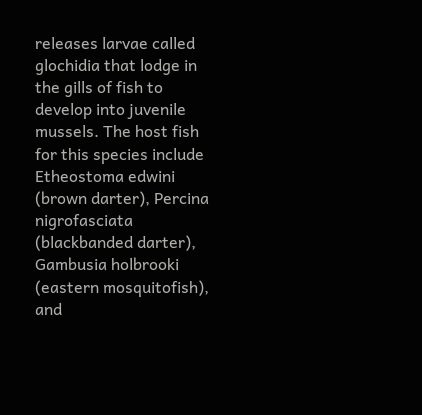releases larvae called glochidia that lodge in the gills of fish to develop into juvenile mussels. The host fish for this species include Etheostoma edwini (brown darter), Percina nigrofasciata (blackbanded darter), Gambusia holbrooki (eastern mosquitofish), and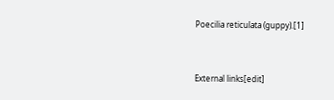Poecilia reticulata (guppy).[1]


External links[edit]